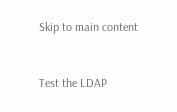Skip to main content



Test the LDAP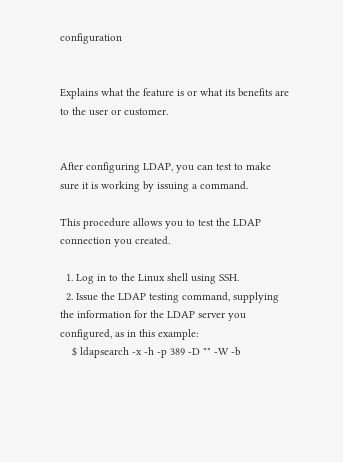configuration


Explains what the feature is or what its benefits are to the user or customer.


After configuring LDAP, you can test to make sure it is working by issuing a command.

This procedure allows you to test the LDAP connection you created.

  1. Log in to the Linux shell using SSH.
  2. Issue the LDAP testing command, supplying the information for the LDAP server you configured, as in this example:
    $ ldapsearch -x -h -p 389 -D "" -W -b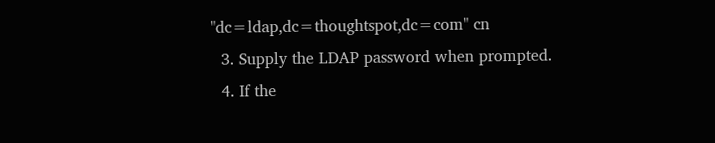"dc=ldap,dc=thoughtspot,dc=com" cn
  3. Supply the LDAP password when prompted.
  4. If the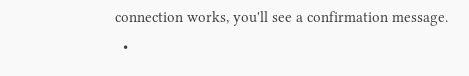connection works, you'll see a confirmation message.
  •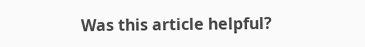Was this article helpful?